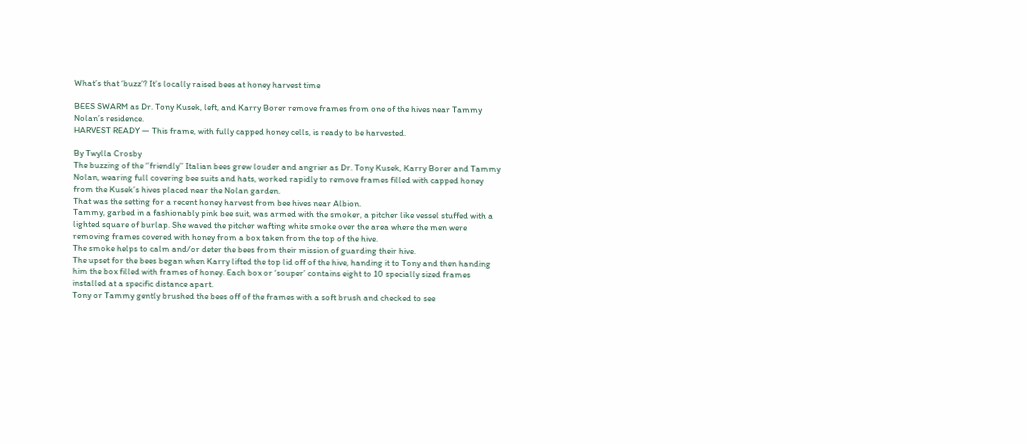What’s that ‘buzz’? It’s locally raised bees at honey harvest time

BEES SWARM as Dr. Tony Kusek, left, and Karry Borer remove frames from one of the hives near Tammy Nolan’s residence.
HARVEST READY — This frame, with fully capped honey cells, is ready to be harvested.

By Twylla Crosby
The buzzing of the ‘’friendly’’ Italian bees grew louder and angrier as Dr. Tony Kusek, Karry Borer and Tammy Nolan, wearing full covering bee suits and hats, worked rapidly to remove frames filled with capped honey from the Kusek’s hives placed near the Nolan garden.
That was the setting for a recent honey harvest from bee hives near Albion.
Tammy, garbed in a fashionably pink bee suit, was armed with the smoker, a pitcher like vessel stuffed with a lighted square of burlap. She waved the pitcher wafting white smoke over the area where the men were removing frames covered with honey from a box taken from the top of the hive.
The smoke helps to calm and/or deter the bees from their mission of guarding their hive.
The upset for the bees began when Karry lifted the top lid off of the hive, handing it to Tony and then handing him the box filled with frames of honey. Each box or ‘souper’ contains eight to 10 specially sized frames installed at a specific distance apart.
Tony or Tammy gently brushed the bees off of the frames with a soft brush and checked to see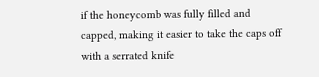if the honeycomb was fully filled and capped, making it easier to take the caps off with a serrated knife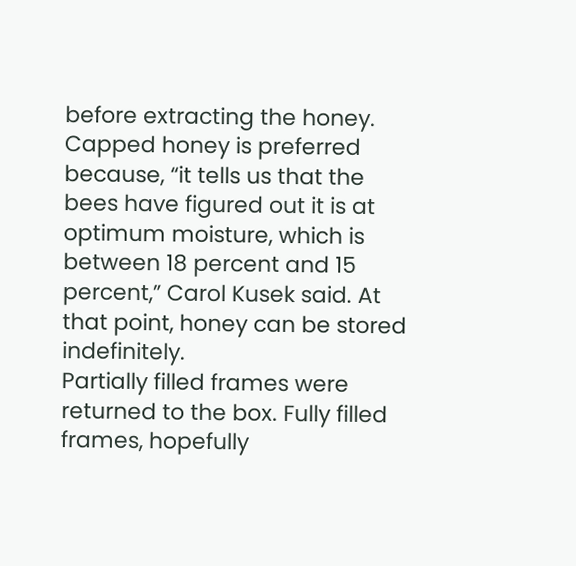before extracting the honey.
Capped honey is preferred because, “it tells us that the bees have figured out it is at optimum moisture, which is between 18 percent and 15 percent,” Carol Kusek said. At that point, honey can be stored indefinitely.
Partially filled frames were returned to the box. Fully filled frames, hopefully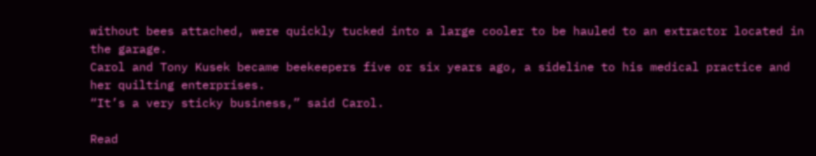without bees attached, were quickly tucked into a large cooler to be hauled to an extractor located in the garage.
Carol and Tony Kusek became beekeepers five or six years ago, a sideline to his medical practice and her quilting enterprises.
“It’s a very sticky business,” said Carol.

Read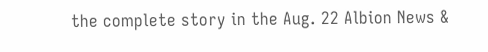the complete story in the Aug. 22 Albion News &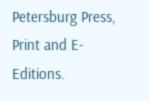Petersburg Press, Print and E-Editions.